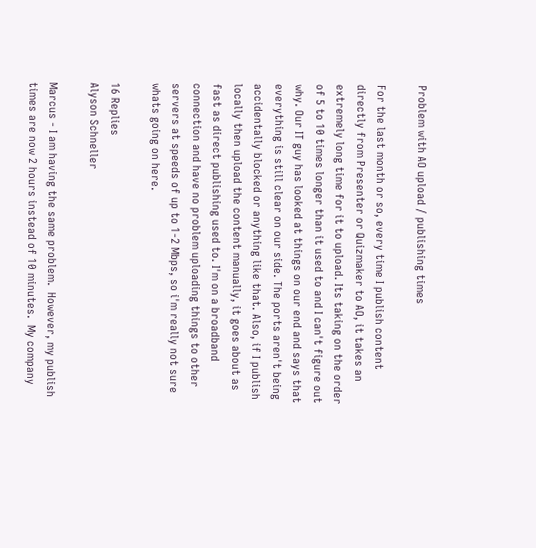Problem with AO upload / publishing times

For the last month or so, every time I publish content directly from Presenter or Quizmaker to AO, it takes an extremely long time for it to upload. Its taking on the order of 5 to 10 times longer than it used to and I can't figure out why. Our IT guy has looked at things on our end and says that everything is still clear on our side. The ports aren't being accidentally blocked or anything like that. Also, if I publish locally then upload the content manually, it goes about as fast as direct publishing used to. I'm on a broadband connection and have no problem uploading things to other servers at speeds of up to 1-2 Mbps, so i'm really not sure whats going on here.

16 Replies
Alyson Schneller

Marcus - I am having the same problem.  However, my publish times are now 2 hours instead of 10 minutes.  My company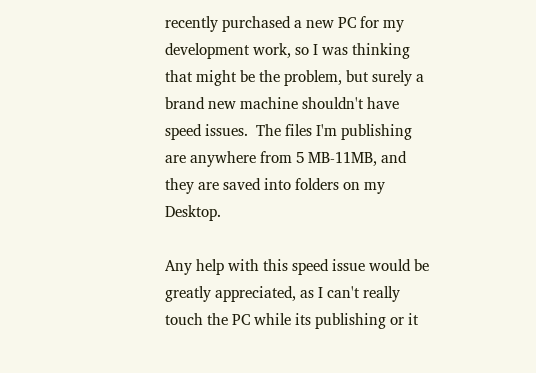recently purchased a new PC for my development work, so I was thinking that might be the problem, but surely a brand new machine shouldn't have speed issues.  The files I'm publishing are anywhere from 5 MB-11MB, and they are saved into folders on my Desktop.

Any help with this speed issue would be greatly appreciated, as I can't really touch the PC while its publishing or it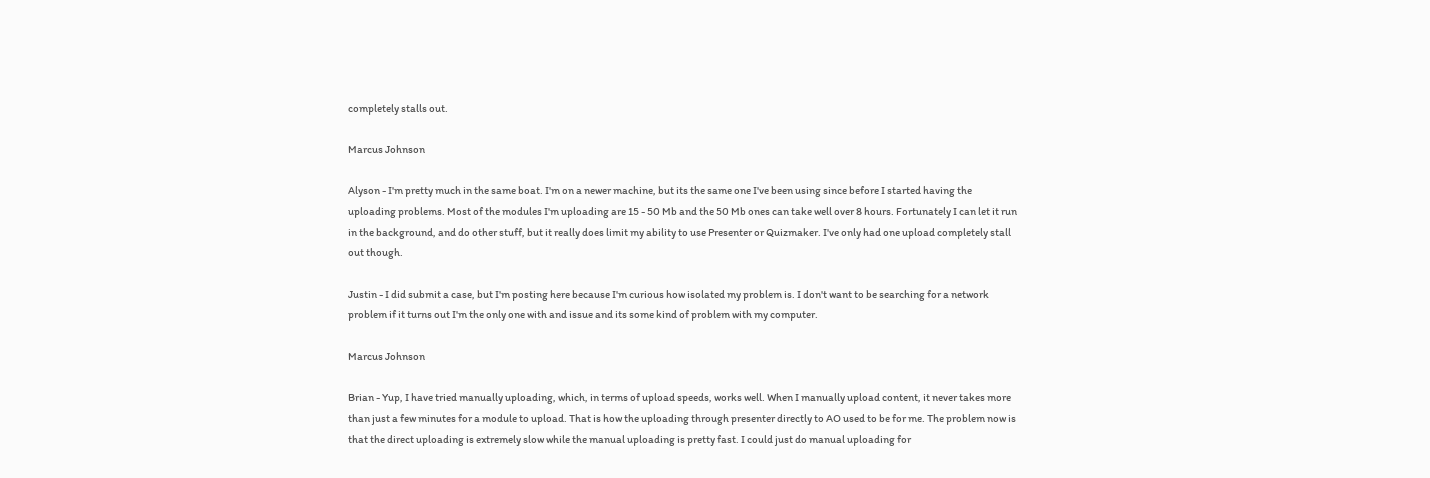completely stalls out.

Marcus Johnson

Alyson - I'm pretty much in the same boat. I'm on a newer machine, but its the same one I've been using since before I started having the uploading problems. Most of the modules I'm uploading are 15 - 50 Mb and the 50 Mb ones can take well over 8 hours. Fortunately I can let it run in the background, and do other stuff, but it really does limit my ability to use Presenter or Quizmaker. I've only had one upload completely stall out though.

Justin - I did submit a case, but I'm posting here because I'm curious how isolated my problem is. I don't want to be searching for a network problem if it turns out I'm the only one with and issue and its some kind of problem with my computer.

Marcus Johnson

Brian - Yup, I have tried manually uploading, which, in terms of upload speeds, works well. When I manually upload content, it never takes more than just a few minutes for a module to upload. That is how the uploading through presenter directly to AO used to be for me. The problem now is that the direct uploading is extremely slow while the manual uploading is pretty fast. I could just do manual uploading for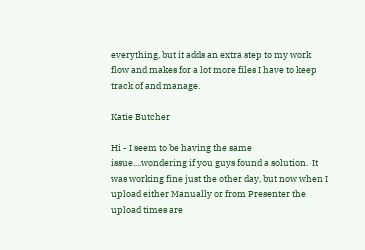everything, but it adds an extra step to my work flow and makes for a lot more files I have to keep track of and manage.

Katie Butcher

Hi - I seem to be having the same issue....wondering if you guys found a solution.  It was working fine just the other day, but now when I upload either Manually or from Presenter the upload times are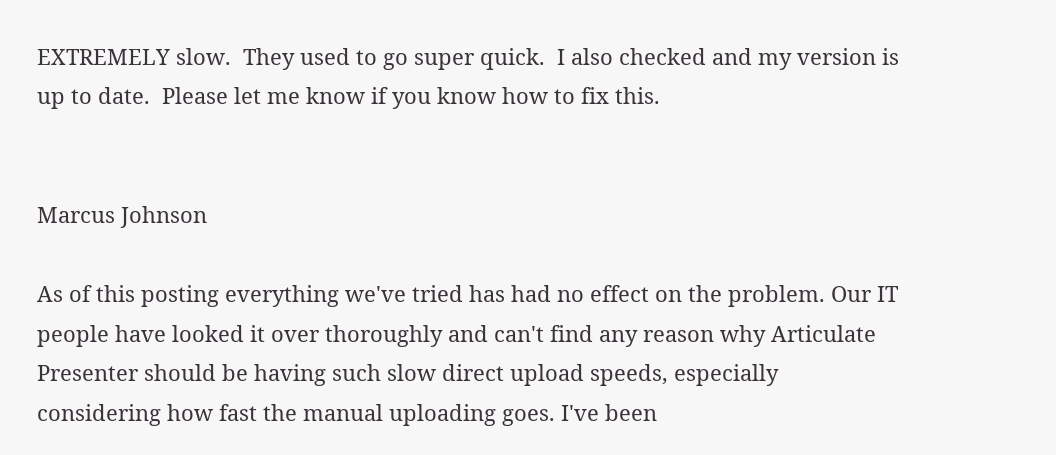EXTREMELY slow.  They used to go super quick.  I also checked and my version is up to date.  Please let me know if you know how to fix this.


Marcus Johnson

As of this posting everything we've tried has had no effect on the problem. Our IT people have looked it over thoroughly and can't find any reason why Articulate Presenter should be having such slow direct upload speeds, especially considering how fast the manual uploading goes. I've been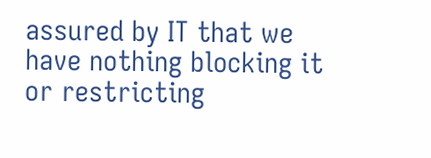assured by IT that we have nothing blocking it or restricting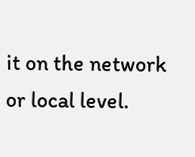it on the network or local level.